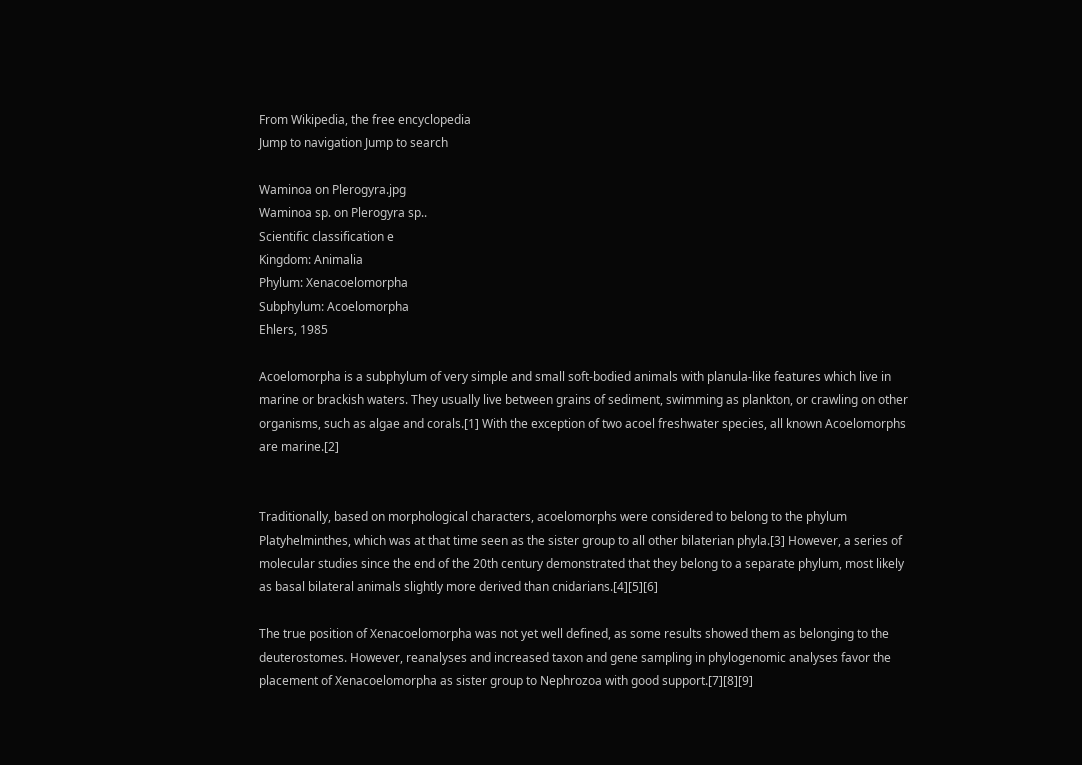From Wikipedia, the free encyclopedia
Jump to navigation Jump to search

Waminoa on Plerogyra.jpg
Waminoa sp. on Plerogyra sp..
Scientific classification e
Kingdom: Animalia
Phylum: Xenacoelomorpha
Subphylum: Acoelomorpha
Ehlers, 1985

Acoelomorpha is a subphylum of very simple and small soft-bodied animals with planula-like features which live in marine or brackish waters. They usually live between grains of sediment, swimming as plankton, or crawling on other organisms, such as algae and corals.[1] With the exception of two acoel freshwater species, all known Acoelomorphs are marine.[2]


Traditionally, based on morphological characters, acoelomorphs were considered to belong to the phylum Platyhelminthes, which was at that time seen as the sister group to all other bilaterian phyla.[3] However, a series of molecular studies since the end of the 20th century demonstrated that they belong to a separate phylum, most likely as basal bilateral animals slightly more derived than cnidarians.[4][5][6]

The true position of Xenacoelomorpha was not yet well defined, as some results showed them as belonging to the deuterostomes. However, reanalyses and increased taxon and gene sampling in phylogenomic analyses favor the placement of Xenacoelomorpha as sister group to Nephrozoa with good support.[7][8][9]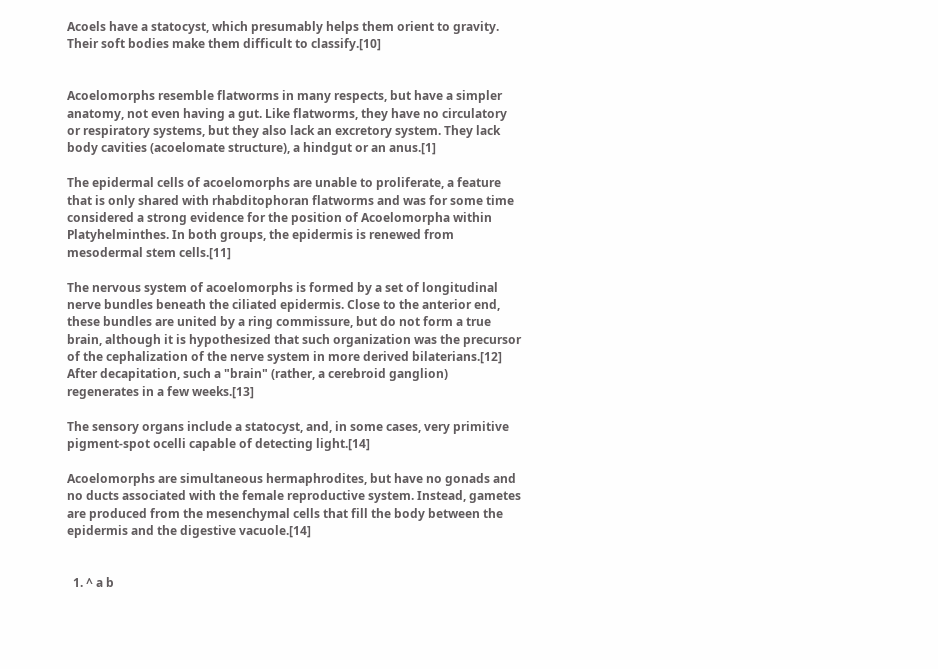Acoels have a statocyst, which presumably helps them orient to gravity. Their soft bodies make them difficult to classify.[10]


Acoelomorphs resemble flatworms in many respects, but have a simpler anatomy, not even having a gut. Like flatworms, they have no circulatory or respiratory systems, but they also lack an excretory system. They lack body cavities (acoelomate structure), a hindgut or an anus.[1]

The epidermal cells of acoelomorphs are unable to proliferate, a feature that is only shared with rhabditophoran flatworms and was for some time considered a strong evidence for the position of Acoelomorpha within Platyhelminthes. In both groups, the epidermis is renewed from mesodermal stem cells.[11]

The nervous system of acoelomorphs is formed by a set of longitudinal nerve bundles beneath the ciliated epidermis. Close to the anterior end, these bundles are united by a ring commissure, but do not form a true brain, although it is hypothesized that such organization was the precursor of the cephalization of the nerve system in more derived bilaterians.[12] After decapitation, such a "brain" (rather, a cerebroid ganglion) regenerates in a few weeks.[13]

The sensory organs include a statocyst, and, in some cases, very primitive pigment-spot ocelli capable of detecting light.[14]

Acoelomorphs are simultaneous hermaphrodites, but have no gonads and no ducts associated with the female reproductive system. Instead, gametes are produced from the mesenchymal cells that fill the body between the epidermis and the digestive vacuole.[14]


  1. ^ a b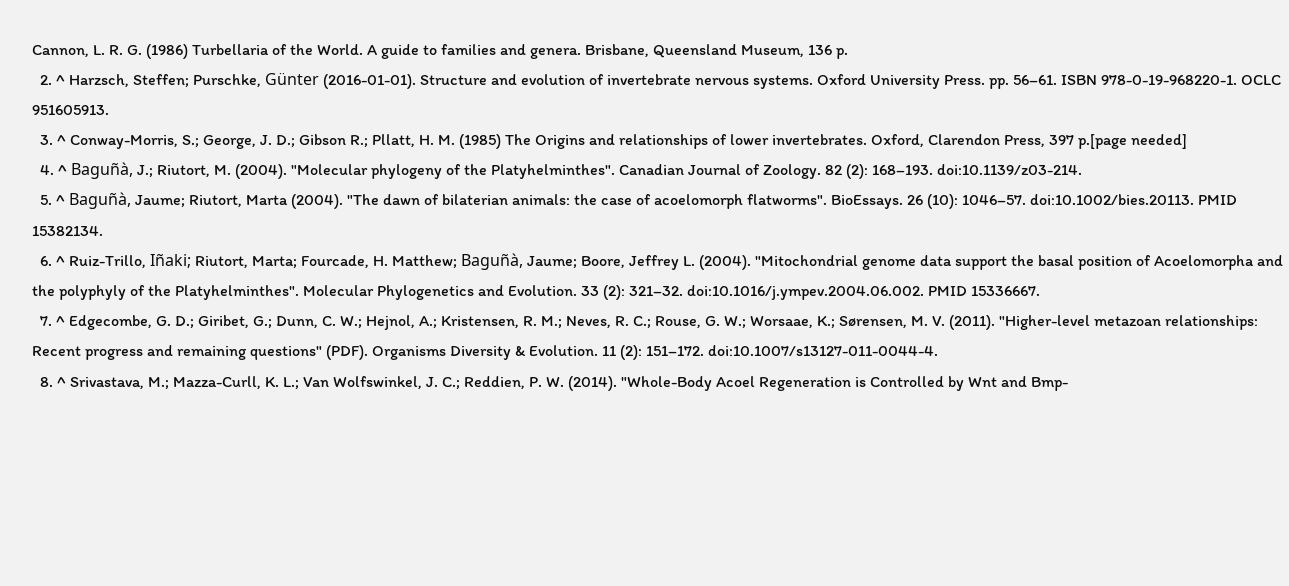Cannon, L. R. G. (1986) Turbellaria of the World. A guide to families and genera. Brisbane, Queensland Museum, 136 p.
  2. ^ Harzsch, Steffen; Purschke, Günter (2016-01-01). Structure and evolution of invertebrate nervous systems. Oxford University Press. pp. 56–61. ISBN 978-0-19-968220-1. OCLC 951605913.
  3. ^ Conway-Morris, S.; George, J. D.; Gibson R.; Pllatt, H. M. (1985) The Origins and relationships of lower invertebrates. Oxford, Clarendon Press, 397 p.[page needed]
  4. ^ Baguñà, J.; Riutort, M. (2004). "Molecular phylogeny of the Platyhelminthes". Canadian Journal of Zoology. 82 (2): 168–193. doi:10.1139/z03-214.
  5. ^ Baguñà, Jaume; Riutort, Marta (2004). "The dawn of bilaterian animals: the case of acoelomorph flatworms". BioEssays. 26 (10): 1046–57. doi:10.1002/bies.20113. PMID 15382134.
  6. ^ Ruiz-Trillo, Iñaki; Riutort, Marta; Fourcade, H. Matthew; Baguñà, Jaume; Boore, Jeffrey L. (2004). "Mitochondrial genome data support the basal position of Acoelomorpha and the polyphyly of the Platyhelminthes". Molecular Phylogenetics and Evolution. 33 (2): 321–32. doi:10.1016/j.ympev.2004.06.002. PMID 15336667.
  7. ^ Edgecombe, G. D.; Giribet, G.; Dunn, C. W.; Hejnol, A.; Kristensen, R. M.; Neves, R. C.; Rouse, G. W.; Worsaae, K.; Sørensen, M. V. (2011). "Higher-level metazoan relationships: Recent progress and remaining questions" (PDF). Organisms Diversity & Evolution. 11 (2): 151–172. doi:10.1007/s13127-011-0044-4.
  8. ^ Srivastava, M.; Mazza-Curll, K. L.; Van Wolfswinkel, J. C.; Reddien, P. W. (2014). "Whole-Body Acoel Regeneration is Controlled by Wnt and Bmp-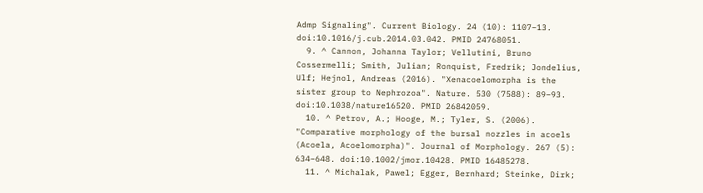Admp Signaling". Current Biology. 24 (10): 1107–13. doi:10.1016/j.cub.2014.03.042. PMID 24768051.
  9. ^ Cannon, Johanna Taylor; Vellutini, Bruno Cossermelli; Smith, Julian; Ronquist, Fredrik; Jondelius, Ulf; Hejnol, Andreas (2016). "Xenacoelomorpha is the sister group to Nephrozoa". Nature. 530 (7588): 89–93. doi:10.1038/nature16520. PMID 26842059.
  10. ^ Petrov, A.; Hooge, M.; Tyler, S. (2006). "Comparative morphology of the bursal nozzles in acoels (Acoela, Acoelomorpha)". Journal of Morphology. 267 (5): 634–648. doi:10.1002/jmor.10428. PMID 16485278.
  11. ^ Michalak, Pawel; Egger, Bernhard; Steinke, Dirk;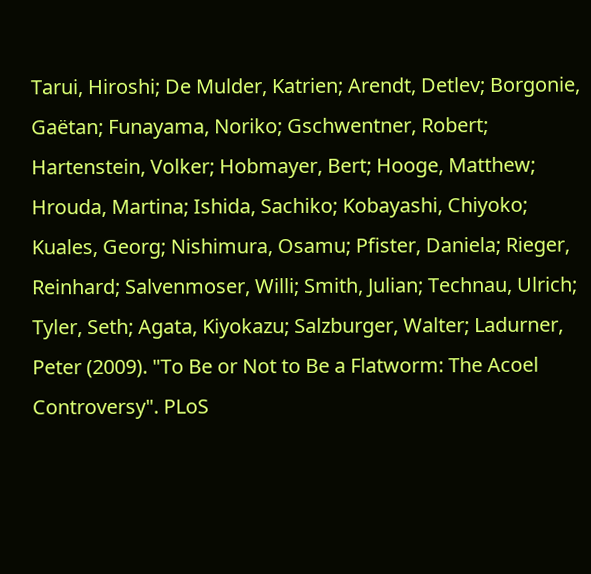Tarui, Hiroshi; De Mulder, Katrien; Arendt, Detlev; Borgonie, Gaëtan; Funayama, Noriko; Gschwentner, Robert; Hartenstein, Volker; Hobmayer, Bert; Hooge, Matthew; Hrouda, Martina; Ishida, Sachiko; Kobayashi, Chiyoko; Kuales, Georg; Nishimura, Osamu; Pfister, Daniela; Rieger, Reinhard; Salvenmoser, Willi; Smith, Julian; Technau, Ulrich; Tyler, Seth; Agata, Kiyokazu; Salzburger, Walter; Ladurner, Peter (2009). "To Be or Not to Be a Flatworm: The Acoel Controversy". PLoS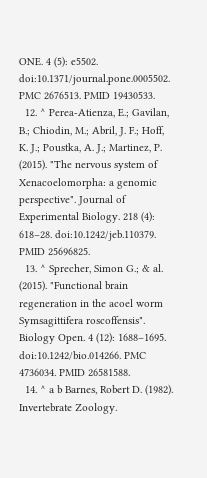ONE. 4 (5): e5502. doi:10.1371/journal.pone.0005502. PMC 2676513. PMID 19430533.
  12. ^ Perea-Atienza, E.; Gavilan, B.; Chiodin, M.; Abril, J. F.; Hoff, K. J.; Poustka, A. J.; Martinez, P. (2015). "The nervous system of Xenacoelomorpha: a genomic perspective". Journal of Experimental Biology. 218 (4): 618–28. doi:10.1242/jeb.110379. PMID 25696825.
  13. ^ Sprecher, Simon G.; & al. (2015). "Functional brain regeneration in the acoel worm Symsagittifera roscoffensis". Biology Open. 4 (12): 1688–1695. doi:10.1242/bio.014266. PMC 4736034. PMID 26581588.
  14. ^ a b Barnes, Robert D. (1982). Invertebrate Zoology.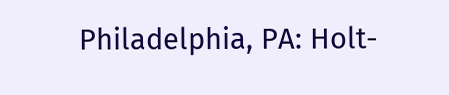Philadelphia, PA: Holt-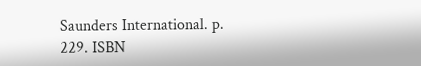Saunders International. p. 229. ISBN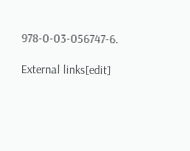978-0-03-056747-6.

External links[edit]